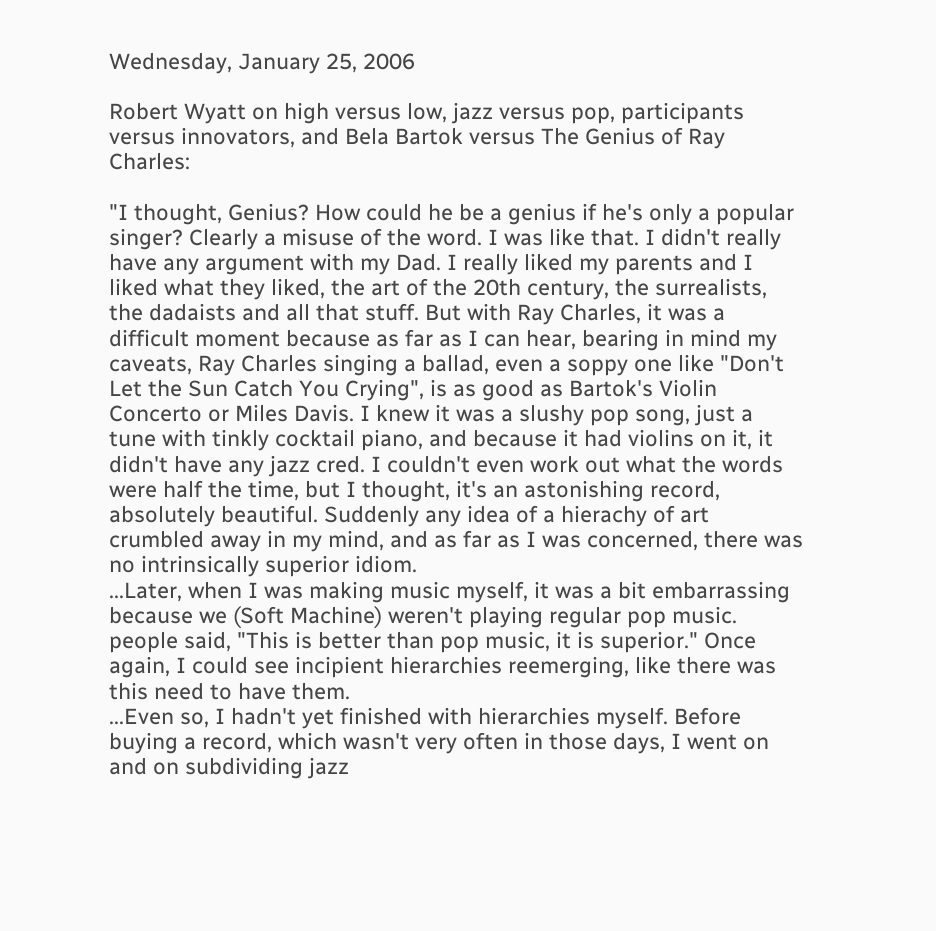Wednesday, January 25, 2006

Robert Wyatt on high versus low, jazz versus pop, participants versus innovators, and Bela Bartok versus The Genius of Ray Charles:

"I thought, Genius? How could he be a genius if he's only a popular singer? Clearly a misuse of the word. I was like that. I didn't really have any argument with my Dad. I really liked my parents and I liked what they liked, the art of the 20th century, the surrealists, the dadaists and all that stuff. But with Ray Charles, it was a difficult moment because as far as I can hear, bearing in mind my caveats, Ray Charles singing a ballad, even a soppy one like "Don't Let the Sun Catch You Crying", is as good as Bartok's Violin Concerto or Miles Davis. I knew it was a slushy pop song, just a tune with tinkly cocktail piano, and because it had violins on it, it didn't have any jazz cred. I couldn't even work out what the words were half the time, but I thought, it's an astonishing record, absolutely beautiful. Suddenly any idea of a hierachy of art crumbled away in my mind, and as far as I was concerned, there was no intrinsically superior idiom.
...Later, when I was making music myself, it was a bit embarrassing because we (Soft Machine) weren't playing regular pop music. people said, "This is better than pop music, it is superior." Once again, I could see incipient hierarchies reemerging, like there was this need to have them.
...Even so, I hadn't yet finished with hierarchies myself. Before buying a record, which wasn't very often in those days, I went on and on subdividing jazz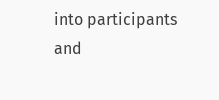into participants and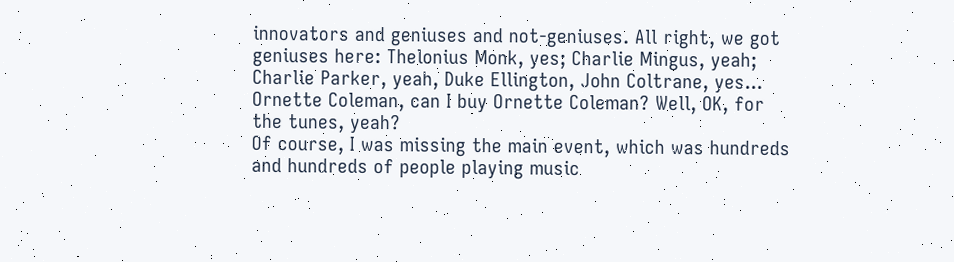innovators and geniuses and not-geniuses. All right, we got geniuses here: Thelonius Monk, yes; Charlie Mingus, yeah; Charlie Parker, yeah, Duke Ellington, John Coltrane, yes... Ornette Coleman, can I buy Ornette Coleman? Well, OK, for the tunes, yeah?
Of course, I was missing the main event, which was hundreds and hundreds of people playing music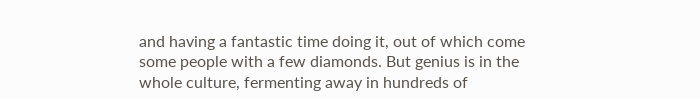and having a fantastic time doing it, out of which come some people with a few diamonds. But genius is in the whole culture, fermenting away in hundreds of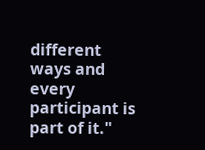different ways and every participant is part of it."